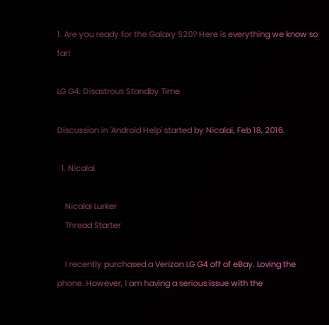1. Are you ready for the Galaxy S20? Here is everything we know so far!

LG G4: Disastrous Standby Time

Discussion in 'Android Help' started by Nicalai, Feb 18, 2016.

  1. Nicalai

    Nicalai Lurker
    Thread Starter

    I recently purchased a Verizon LG G4 off of eBay. Loving the phone. However, I am having a serious issue with the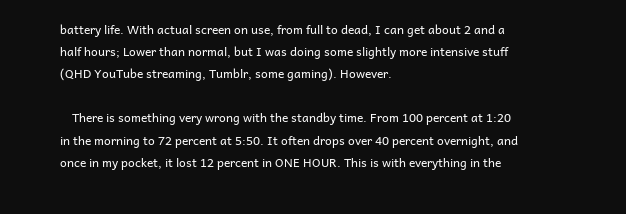battery life. With actual screen on use, from full to dead, I can get about 2 and a half hours; Lower than normal, but I was doing some slightly more intensive stuff (QHD YouTube streaming, Tumblr, some gaming). However.

    There is something very wrong with the standby time. From 100 percent at 1:20 in the morning to 72 percent at 5:50. It often drops over 40 percent overnight, and once in my pocket, it lost 12 percent in ONE HOUR. This is with everything in the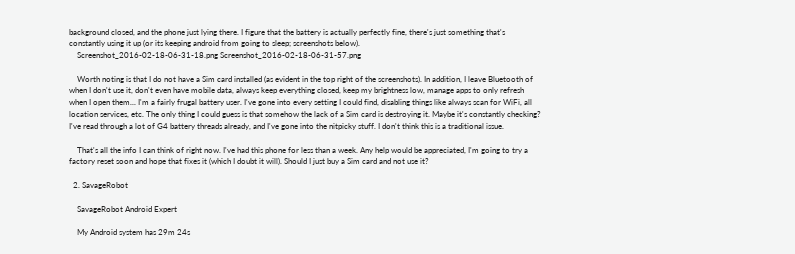background closed, and the phone just lying there. I figure that the battery is actually perfectly fine, there's just something that's constantly using it up (or its keeping android from going to sleep; screenshots below).
    Screenshot_2016-02-18-06-31-18.png Screenshot_2016-02-18-06-31-57.png

    Worth noting is that I do not have a Sim card installed (as evident in the top right of the screenshots). In addition, I leave Bluetooth of when I don't use it, don't even have mobile data, always keep everything closed, keep my brightness low, manage apps to only refresh when I open them... I'm a fairly frugal battery user. I've gone into every setting I could find, disabling things like always scan for WiFi, all location services, etc. The only thing I could guess is that somehow the lack of a Sim card is destroying it. Maybe it's constantly checking? I've read through a lot of G4 battery threads already, and I've gone into the nitpicky stuff. I don't think this is a traditional issue.

    That's all the info I can think of right now. I've had this phone for less than a week. Any help would be appreciated, I'm going to try a factory reset soon and hope that fixes it (which I doubt it will). Should I just buy a Sim card and not use it?

  2. SavageRobot

    SavageRobot Android Expert

    My Android system has 29m 24s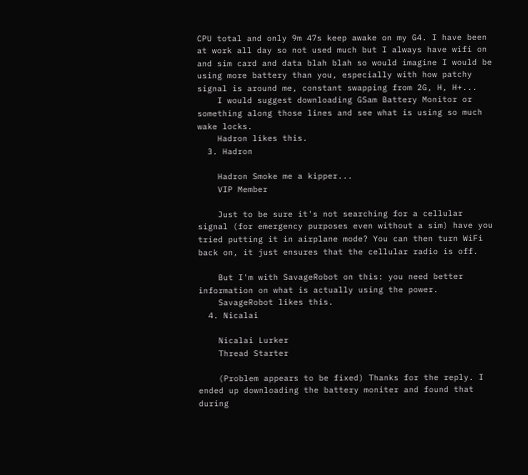CPU total and only 9m 47s keep awake on my G4. I have been at work all day so not used much but I always have wifi on and sim card and data blah blah so would imagine I would be using more battery than you, especially with how patchy signal is around me, constant swapping from 2G, H, H+...
    I would suggest downloading GSam Battery Monitor or something along those lines and see what is using so much wake locks.
    Hadron likes this.
  3. Hadron

    Hadron Smoke me a kipper...
    VIP Member

    Just to be sure it's not searching for a cellular signal (for emergency purposes even without a sim) have you tried putting it in airplane mode? You can then turn WiFi back on, it just ensures that the cellular radio is off.

    But I'm with SavageRobot on this: you need better information on what is actually using the power.
    SavageRobot likes this.
  4. Nicalai

    Nicalai Lurker
    Thread Starter

    (Problem appears to be fixed) Thanks for the reply. I ended up downloading the battery moniter and found that during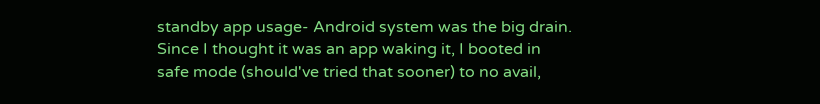standby app usage- Android system was the big drain. Since I thought it was an app waking it, I booted in safe mode (should've tried that sooner) to no avail,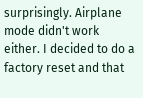surprisingly. Airplane mode didn't work either. I decided to do a factory reset and that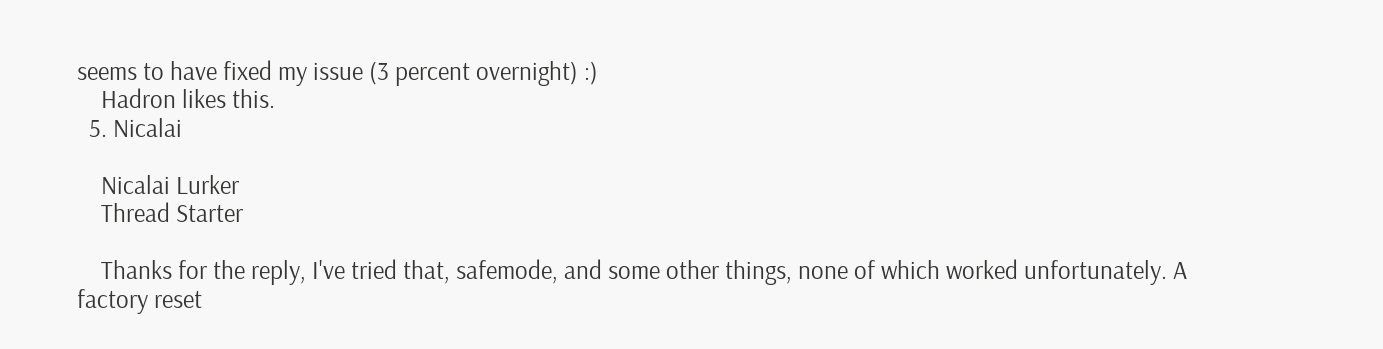seems to have fixed my issue (3 percent overnight) :)
    Hadron likes this.
  5. Nicalai

    Nicalai Lurker
    Thread Starter

    Thanks for the reply, I've tried that, safemode, and some other things, none of which worked unfortunately. A factory reset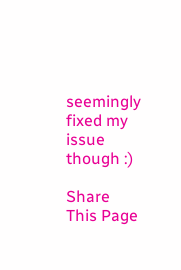seemingly fixed my issue though :)

Share This Page